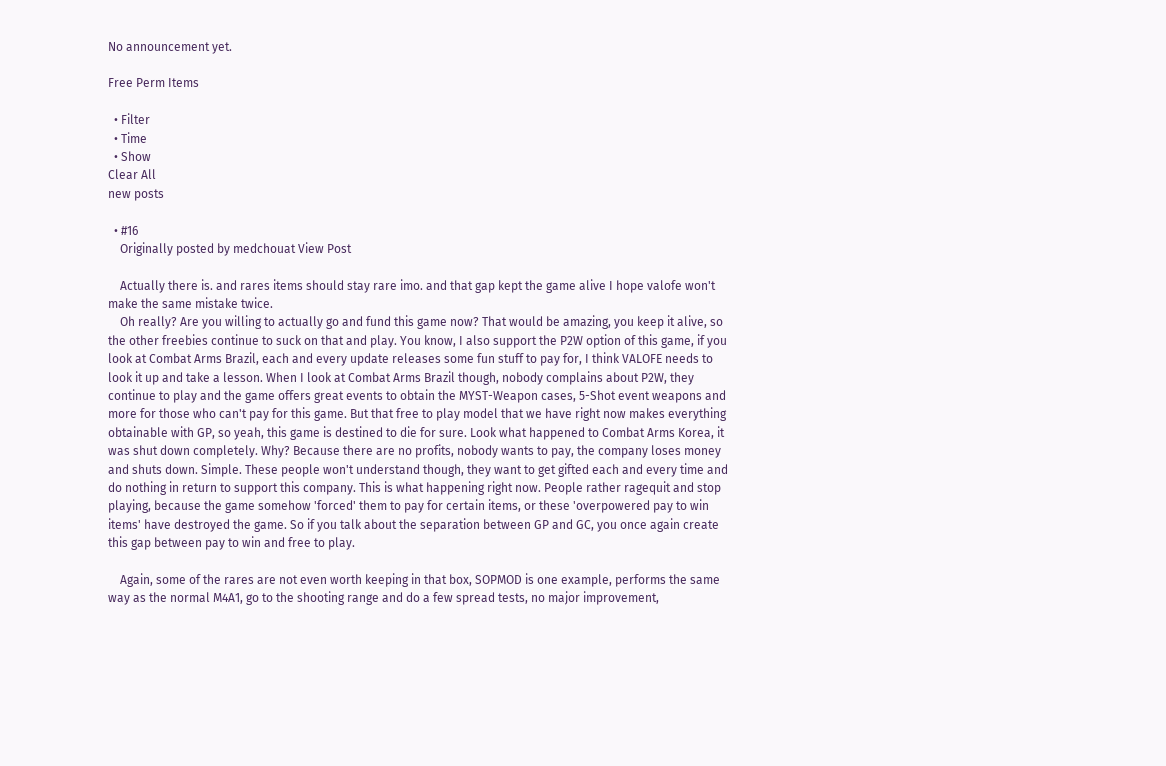No announcement yet.

Free Perm Items

  • Filter
  • Time
  • Show
Clear All
new posts

  • #16
    Originally posted by medchouat View Post

    Actually there is. and rares items should stay rare imo. and that gap kept the game alive I hope valofe won't make the same mistake twice.
    Oh really? Are you willing to actually go and fund this game now? That would be amazing, you keep it alive, so the other freebies continue to suck on that and play. You know, I also support the P2W option of this game, if you look at Combat Arms Brazil, each and every update releases some fun stuff to pay for, I think VALOFE needs to look it up and take a lesson. When I look at Combat Arms Brazil though, nobody complains about P2W, they continue to play and the game offers great events to obtain the MYST-Weapon cases, 5-Shot event weapons and more for those who can't pay for this game. But that free to play model that we have right now makes everything obtainable with GP, so yeah, this game is destined to die for sure. Look what happened to Combat Arms Korea, it was shut down completely. Why? Because there are no profits, nobody wants to pay, the company loses money and shuts down. Simple. These people won't understand though, they want to get gifted each and every time and do nothing in return to support this company. This is what happening right now. People rather ragequit and stop playing, because the game somehow 'forced' them to pay for certain items, or these 'overpowered pay to win items' have destroyed the game. So if you talk about the separation between GP and GC, you once again create this gap between pay to win and free to play.

    Again, some of the rares are not even worth keeping in that box, SOPMOD is one example, performs the same way as the normal M4A1, go to the shooting range and do a few spread tests, no major improvement,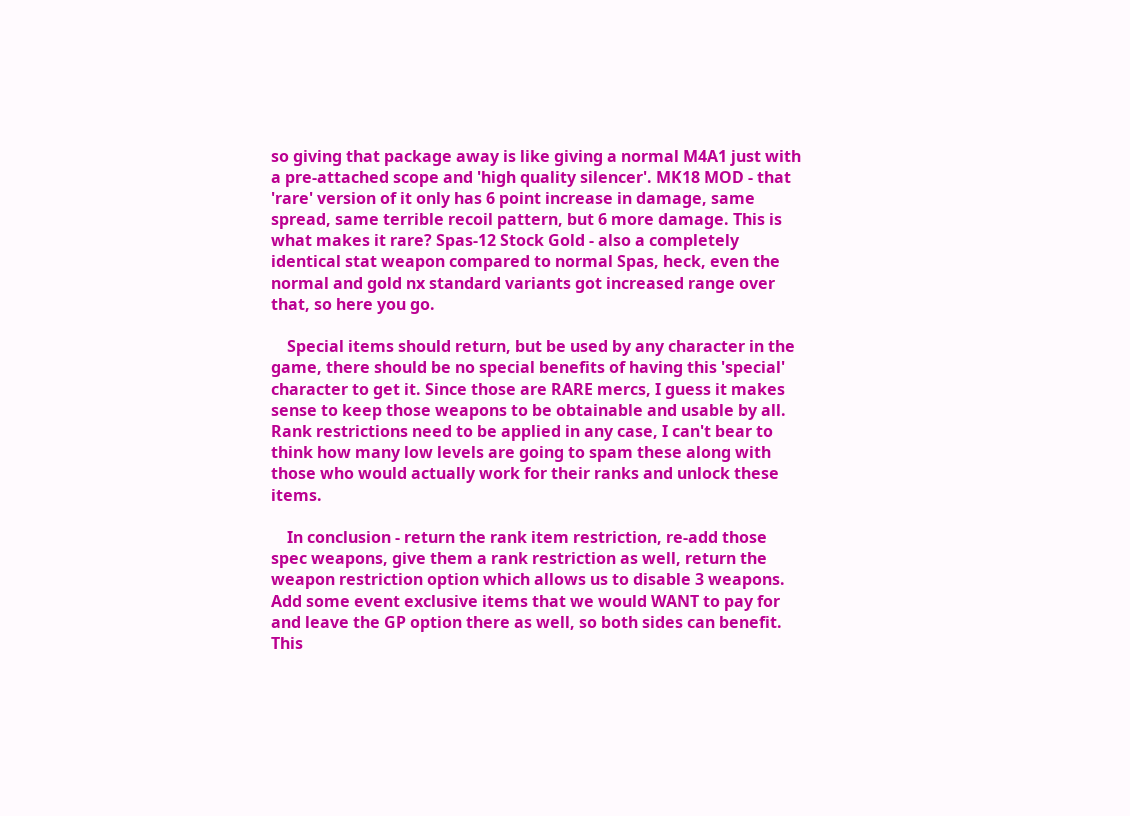so giving that package away is like giving a normal M4A1 just with a pre-attached scope and 'high quality silencer'. MK18 MOD - that 'rare' version of it only has 6 point increase in damage, same spread, same terrible recoil pattern, but 6 more damage. This is what makes it rare? Spas-12 Stock Gold - also a completely identical stat weapon compared to normal Spas, heck, even the normal and gold nx standard variants got increased range over that, so here you go.

    Special items should return, but be used by any character in the game, there should be no special benefits of having this 'special' character to get it. Since those are RARE mercs, I guess it makes sense to keep those weapons to be obtainable and usable by all. Rank restrictions need to be applied in any case, I can't bear to think how many low levels are going to spam these along with those who would actually work for their ranks and unlock these items.

    In conclusion - return the rank item restriction, re-add those spec weapons, give them a rank restriction as well, return the weapon restriction option which allows us to disable 3 weapons. Add some event exclusive items that we would WANT to pay for and leave the GP option there as well, so both sides can benefit. This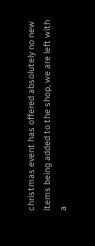christmas event has offered absolutely no new items being added to the shop, we are left with a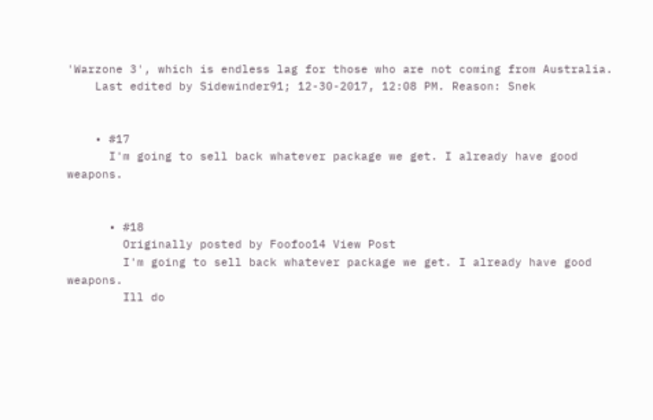'Warzone 3', which is endless lag for those who are not coming from Australia.
    Last edited by Sidewinder91; 12-30-2017, 12:08 PM. Reason: Snek


    • #17
      I'm going to sell back whatever package we get. I already have good weapons.


      • #18
        Originally posted by Foofoo14 View Post
        I'm going to sell back whatever package we get. I already have good weapons.
        Ill do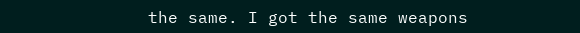the same. I got the same weapons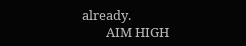already.
        AIM HIGH